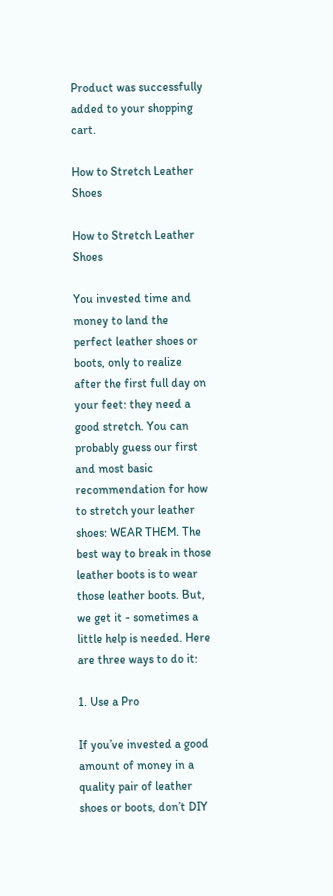Product was successfully added to your shopping cart.

How to Stretch Leather Shoes

How to Stretch Leather Shoes

You invested time and money to land the perfect leather shoes or boots, only to realize after the first full day on your feet: they need a good stretch. You can probably guess our first and most basic recommendation for how to stretch your leather shoes: WEAR THEM. The best way to break in those leather boots is to wear those leather boots. But, we get it - sometimes a little help is needed. Here are three ways to do it:

1. Use a Pro

If you’ve invested a good amount of money in a quality pair of leather shoes or boots, don’t DIY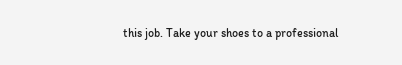this job. Take your shoes to a professional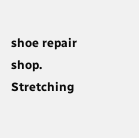shoe repair shop. Stretching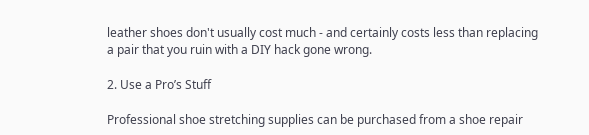leather shoes don't usually cost much - and certainly costs less than replacing a pair that you ruin with a DIY hack gone wrong.

2. Use a Pro’s Stuff

Professional shoe stretching supplies can be purchased from a shoe repair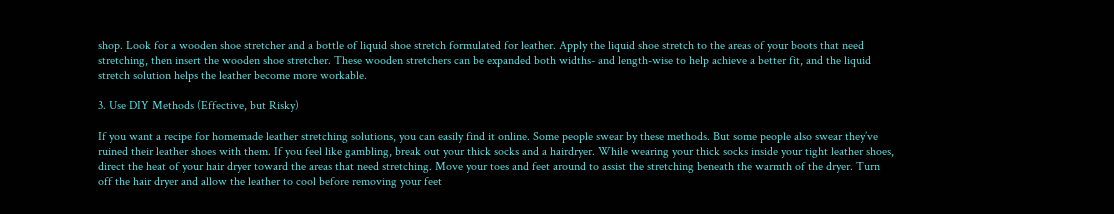shop. Look for a wooden shoe stretcher and a bottle of liquid shoe stretch formulated for leather. Apply the liquid shoe stretch to the areas of your boots that need stretching, then insert the wooden shoe stretcher. These wooden stretchers can be expanded both widths- and length-wise to help achieve a better fit, and the liquid stretch solution helps the leather become more workable.

3. Use DIY Methods (Effective, but Risky)

If you want a recipe for homemade leather stretching solutions, you can easily find it online. Some people swear by these methods. But some people also swear they’ve ruined their leather shoes with them. If you feel like gambling, break out your thick socks and a hairdryer. While wearing your thick socks inside your tight leather shoes, direct the heat of your hair dryer toward the areas that need stretching. Move your toes and feet around to assist the stretching beneath the warmth of the dryer. Turn off the hair dryer and allow the leather to cool before removing your feet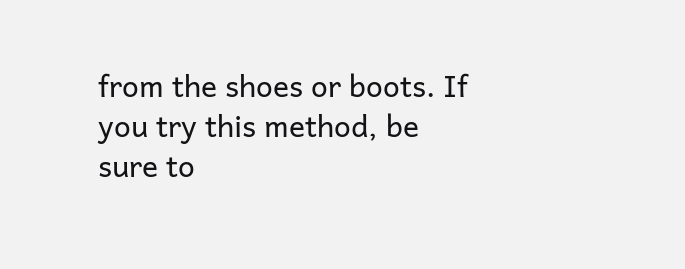from the shoes or boots. If you try this method, be sure to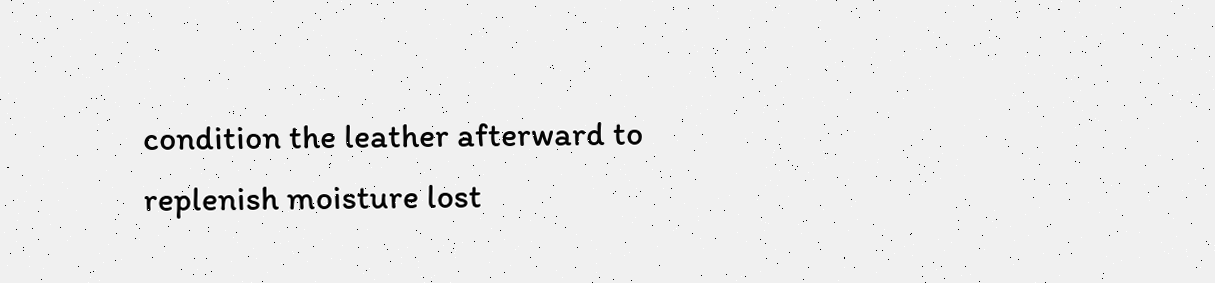condition the leather afterward to replenish moisture lost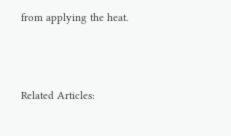from applying the heat.



Related Articles: